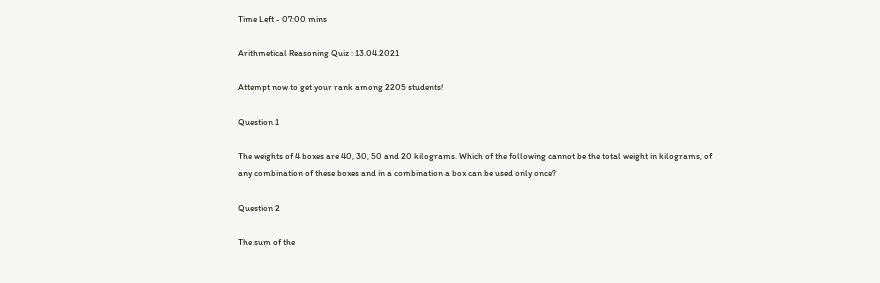Time Left - 07:00 mins

Arithmetical Reasoning Quiz : 13.04.2021

Attempt now to get your rank among 2205 students!

Question 1

The weights of 4 boxes are 40, 30, 50 and 20 kilograms. Which of the following cannot be the total weight in kilograms, of any combination of these boxes and in a combination a box can be used only once?

Question 2

The sum of the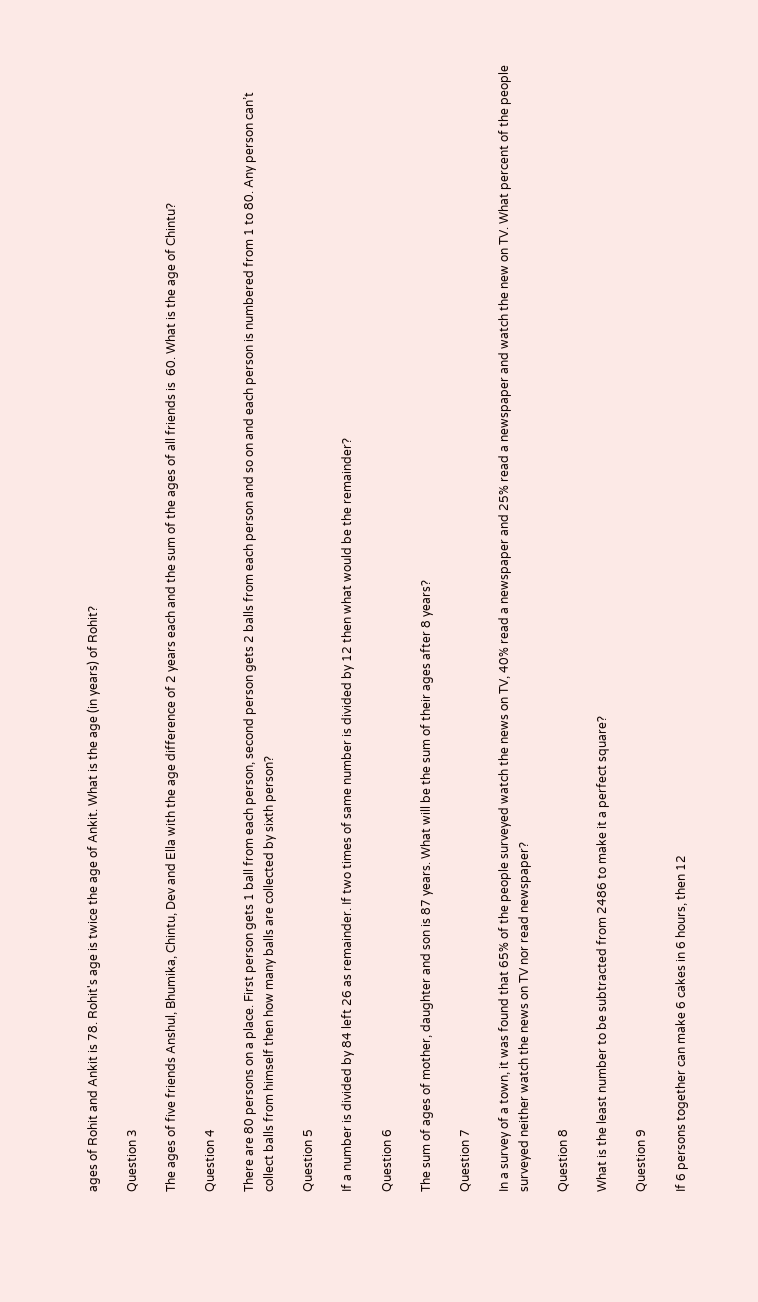ages of Rohit and Ankit is 78. Rohit's age is twice the age of Ankit. What is the age (in years) of Rohit?

Question 3

The ages of five friends Anshul, Bhumika, Chintu, Dev and Ella with the age difference of 2 years each and the sum of the ages of all friends is  60. What is the age of Chintu?

Question 4

There are 80 persons on a place. First person gets 1 ball from each person, second person gets 2 balls from each person and so on and each person is numbered from 1 to 80. Any person can’t collect balls from himself then how many balls are collected by sixth person?

Question 5

If a number is divided by 84 left 26 as remainder. If two times of same number is divided by 12 then what would be the remainder?

Question 6

The sum of ages of mother, daughter and son is 87 years. What will be the sum of their ages after 8 years?

Question 7

In a survey of a town, it was found that 65% of the people surveyed watch the news on TV, 40% read a newspaper and 25% read a newspaper and watch the new on TV. What percent of the people surveyed neither watch the news on TV nor read newspaper?

Question 8

What is the least number to be subtracted from 2486 to make it a perfect square?

Question 9

If 6 persons together can make 6 cakes in 6 hours, then 12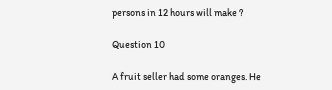persons in 12 hours will make ?

Question 10

A fruit seller had some oranges. He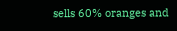sells 60% oranges and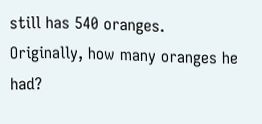still has 540 oranges. Originally, how many oranges he had?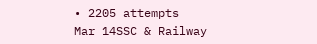• 2205 attempts
Mar 14SSC & Railway